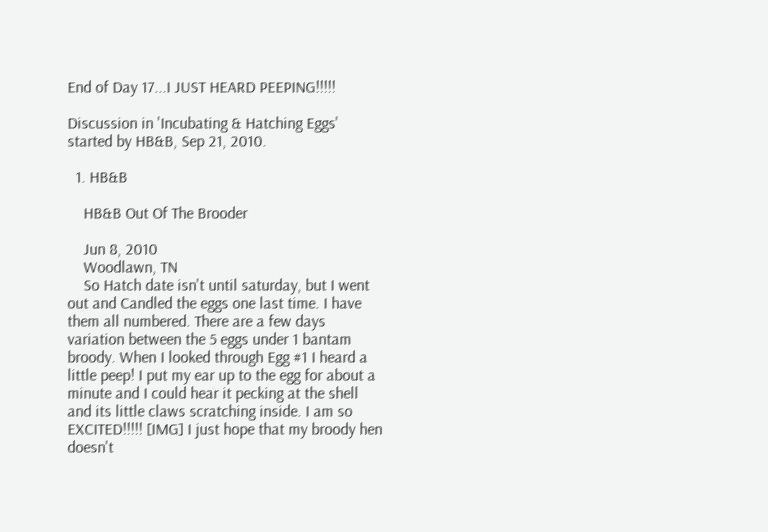End of Day 17...I JUST HEARD PEEPING!!!!!

Discussion in 'Incubating & Hatching Eggs' started by HB&B, Sep 21, 2010.

  1. HB&B

    HB&B Out Of The Brooder

    Jun 8, 2010
    Woodlawn, TN
    So Hatch date isn't until saturday, but I went out and Candled the eggs one last time. I have them all numbered. There are a few days variation between the 5 eggs under 1 bantam broody. When I looked through Egg #1 I heard a little peep! I put my ear up to the egg for about a minute and I could hear it pecking at the shell and its little claws scratching inside. I am so EXCITED!!!!! [IMG] I just hope that my broody hen doesn't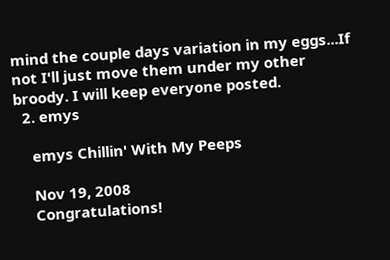mind the couple days variation in my eggs...If not I'll just move them under my other broody. I will keep everyone posted.
  2. emys

    emys Chillin' With My Peeps

    Nov 19, 2008
    Congratulations!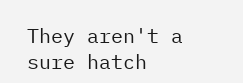They aren't a sure hatch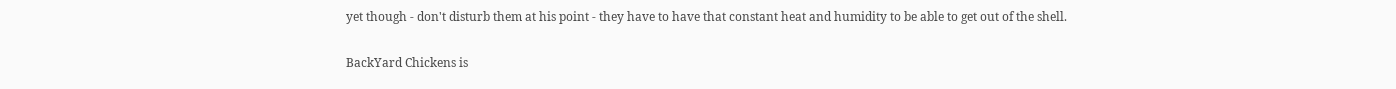yet though - don't disturb them at his point - they have to have that constant heat and humidity to be able to get out of the shell.

BackYard Chickens is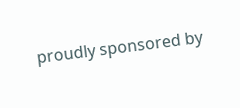proudly sponsored by